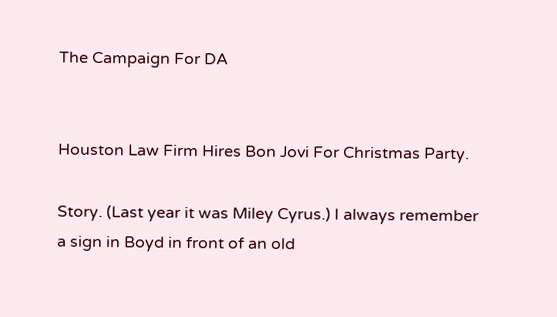The Campaign For DA


Houston Law Firm Hires Bon Jovi For Christmas Party.

Story. (Last year it was Miley Cyrus.) I always remember a sign in Boyd in front of an old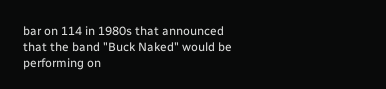bar on 114 in 1980s that announced that the band "Buck Naked" would be performing on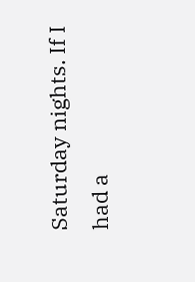Saturday nights. If I had a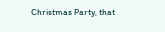Christmas Party, that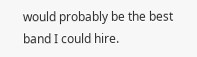would probably be the best band I could hire.